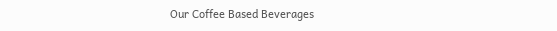Our Coffee Based Beverages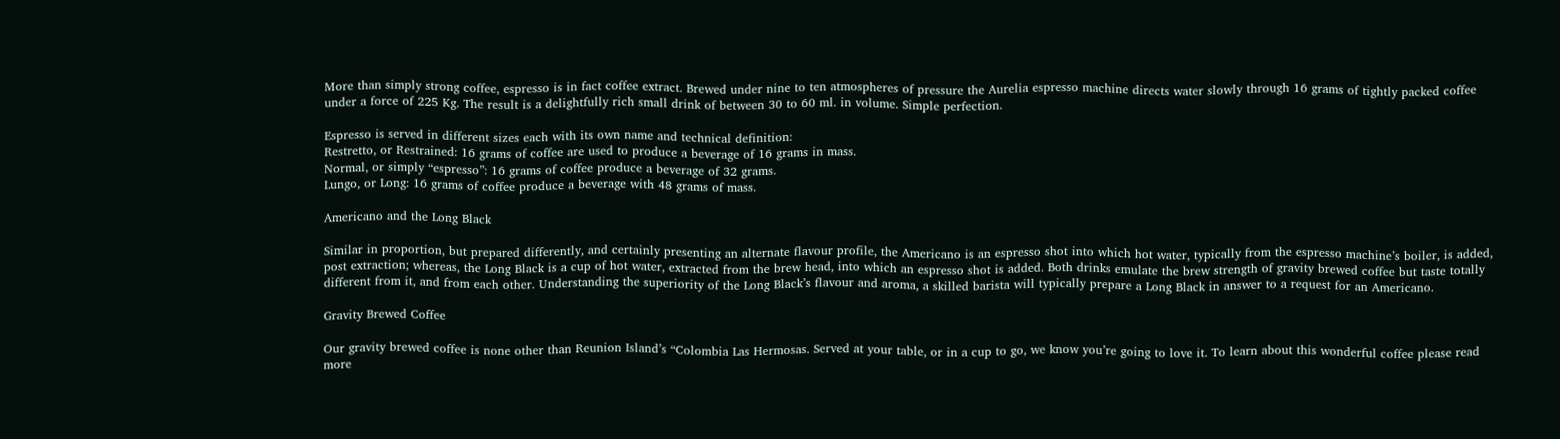More than simply strong coffee, espresso is in fact coffee extract. Brewed under nine to ten atmospheres of pressure the Aurelia espresso machine directs water slowly through 16 grams of tightly packed coffee under a force of 225 Kg. The result is a delightfully rich small drink of between 30 to 60 ml. in volume. Simple perfection.

Espresso is served in different sizes each with its own name and technical definition:
Restretto, or Restrained: 16 grams of coffee are used to produce a beverage of 16 grams in mass.
Normal, or simply “espresso”: 16 grams of coffee produce a beverage of 32 grams.
Lungo, or Long: 16 grams of coffee produce a beverage with 48 grams of mass.

Americano and the Long Black

Similar in proportion, but prepared differently, and certainly presenting an alternate flavour profile, the Americano is an espresso shot into which hot water, typically from the espresso machine’s boiler, is added, post extraction; whereas, the Long Black is a cup of hot water, extracted from the brew head, into which an espresso shot is added. Both drinks emulate the brew strength of gravity brewed coffee but taste totally different from it, and from each other. Understanding the superiority of the Long Black’s flavour and aroma, a skilled barista will typically prepare a Long Black in answer to a request for an Americano.

Gravity Brewed Coffee

Our gravity brewed coffee is none other than Reunion Island’s “Colombia Las Hermosas. Served at your table, or in a cup to go, we know you’re going to love it. To learn about this wonderful coffee please read more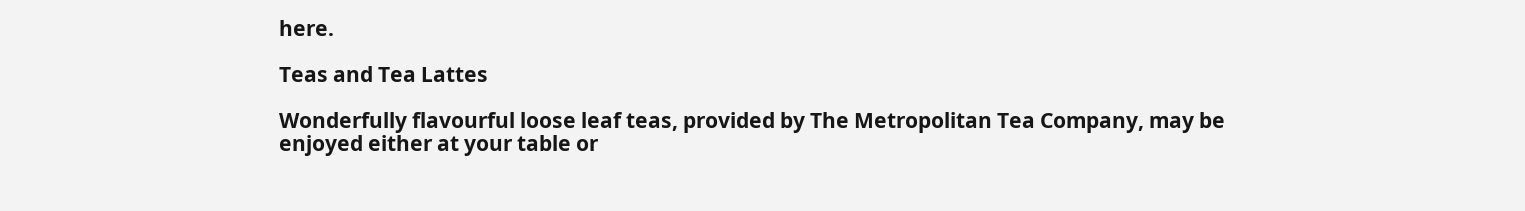here.

Teas and Tea Lattes

Wonderfully flavourful loose leaf teas, provided by The Metropolitan Tea Company, may be enjoyed either at your table or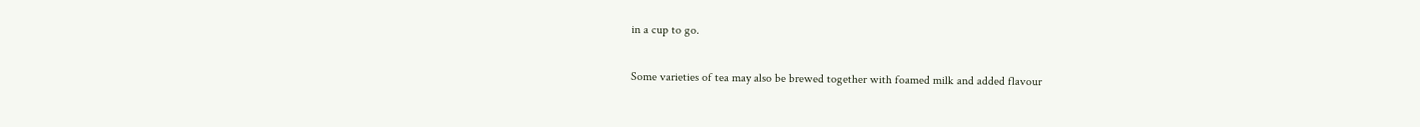in a cup to go.

Some varieties of tea may also be brewed together with foamed milk and added flavour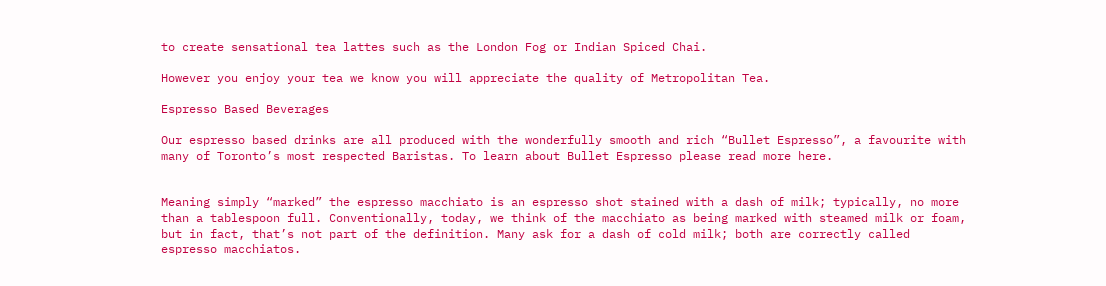to create sensational tea lattes such as the London Fog or Indian Spiced Chai.

However you enjoy your tea we know you will appreciate the quality of Metropolitan Tea.

Espresso Based Beverages

Our espresso based drinks are all produced with the wonderfully smooth and rich “Bullet Espresso”, a favourite with many of Toronto’s most respected Baristas. To learn about Bullet Espresso please read more here.


Meaning simply “marked” the espresso macchiato is an espresso shot stained with a dash of milk; typically, no more than a tablespoon full. Conventionally, today, we think of the macchiato as being marked with steamed milk or foam, but in fact, that’s not part of the definition. Many ask for a dash of cold milk; both are correctly called espresso macchiatos.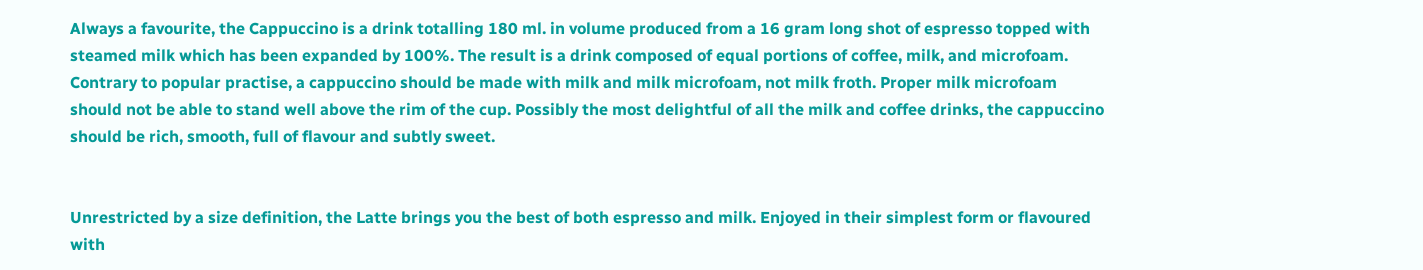Always a favourite, the Cappuccino is a drink totalling 180 ml. in volume produced from a 16 gram long shot of espresso topped with steamed milk which has been expanded by 100%. The result is a drink composed of equal portions of coffee, milk, and microfoam. Contrary to popular practise, a cappuccino should be made with milk and milk microfoam, not milk froth. Proper milk microfoam should not be able to stand well above the rim of the cup. Possibly the most delightful of all the milk and coffee drinks, the cappuccino should be rich, smooth, full of flavour and subtly sweet.


Unrestricted by a size definition, the Latte brings you the best of both espresso and milk. Enjoyed in their simplest form or flavoured with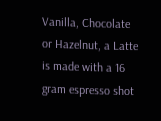Vanilla, Chocolate or Hazelnut, a Latte is made with a 16 gram espresso shot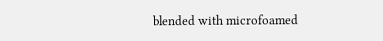blended with microfoamed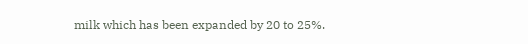milk which has been expanded by 20 to 25%.